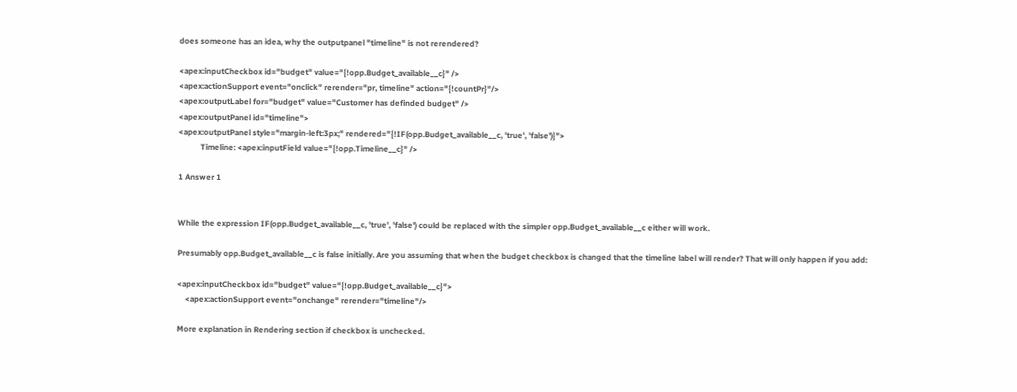does someone has an idea, why the outputpanel "timeline" is not rerendered?

<apex:inputCheckbox id="budget" value="{!opp.Budget_available__c}" />
<apex:actionSupport event="onclick" rerender="pr, timeline" action="{!countPr}"/>
<apex:outputLabel for="budget" value="Customer has definded budget" />
<apex:outputPanel id="timeline">
<apex:outputPanel style="margin-left:3px;" rendered="{!IF(opp.Budget_available__c, 'true', 'false')}">
           Timeline: <apex:inputField value="{!opp.Timeline__c}" />

1 Answer 1


While the expression IF(opp.Budget_available__c, 'true', 'false') could be replaced with the simpler opp.Budget_available__c either will work.

Presumably opp.Budget_available__c is false initially. Are you assuming that when the budget checkbox is changed that the timeline label will render? That will only happen if you add:

<apex:inputCheckbox id="budget" value="{!opp.Budget_available__c}">
    <apex:actionSupport event="onchange" rerender="timeline"/>

More explanation in Rendering section if checkbox is unchecked.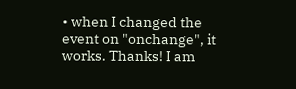• when I changed the event on "onchange", it works. Thanks! I am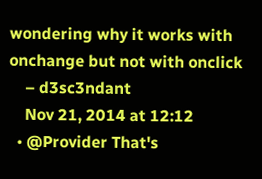wondering why it works with onchange but not with onclick
    – d3sc3ndant
    Nov 21, 2014 at 12:12
  • @Provider That's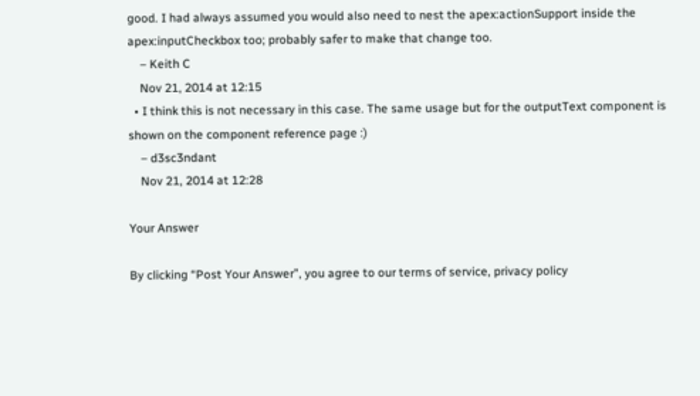good. I had always assumed you would also need to nest the apex:actionSupport inside the apex:inputCheckbox too; probably safer to make that change too.
    – Keith C
    Nov 21, 2014 at 12:15
  • I think this is not necessary in this case. The same usage but for the outputText component is shown on the component reference page :)
    – d3sc3ndant
    Nov 21, 2014 at 12:28

Your Answer

By clicking “Post Your Answer”, you agree to our terms of service, privacy policy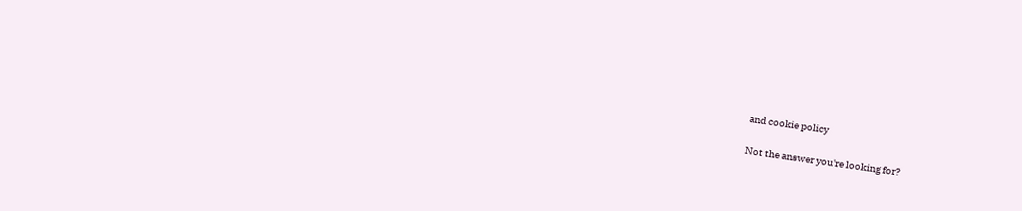and cookie policy

Not the answer you're looking for?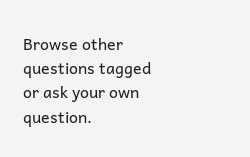Browse other questions tagged or ask your own question.